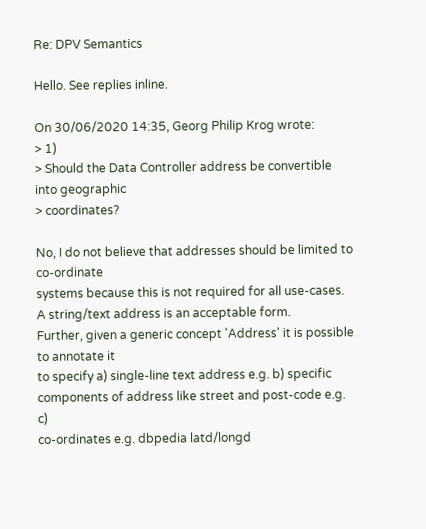Re: DPV Semantics

Hello. See replies inline.

On 30/06/2020 14:35, Georg Philip Krog wrote:
> 1)
> Should the Data Controller address be convertible into geographic
> coordinates?

No, I do not believe that addresses should be limited to co-ordinate
systems because this is not required for all use-cases.
A string/text address is an acceptable form.
Further, given a generic concept 'Address' it is possible to annotate it
to specify a) single-line text address e.g. b) specific
components of address like street and post-code e.g. c)
co-ordinates e.g. dbpedia latd/longd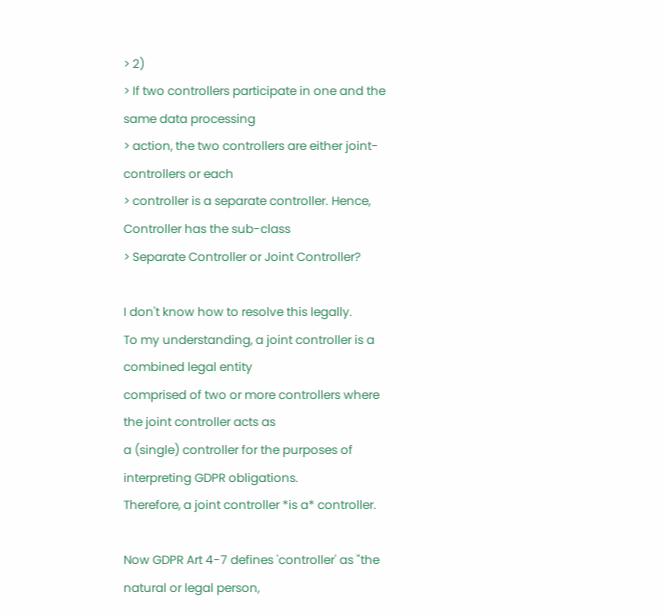> 2)
> If two controllers participate in one and the same data processing
> action, the two controllers are either joint-controllers or each
> controller is a separate controller. Hence, Controller has the sub-class
> Separate Controller or Joint Controller?

I don't know how to resolve this legally.
To my understanding, a joint controller is a combined legal entity
comprised of two or more controllers where the joint controller acts as
a (single) controller for the purposes of interpreting GDPR obligations.
Therefore, a joint controller *is a* controller.

Now GDPR Art 4-7 defines 'controller' as "the natural or legal person,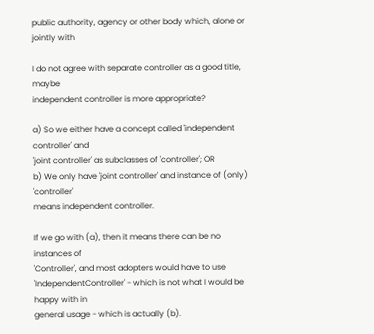public authority, agency or other body which, alone or jointly with

I do not agree with separate controller as a good title, maybe
independent controller is more appropriate?

a) So we either have a concept called 'independent controller' and
'joint controller' as subclasses of 'controller'; OR
b) We only have 'joint controller' and instance of (only) 'controller'
means independent controller.

If we go with (a), then it means there can be no instances of
'Controller', and most adopters would have to use
'IndependentController' - which is not what I would be happy with in
general usage - which is actually (b).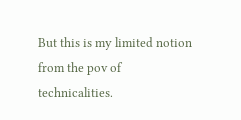But this is my limited notion from the pov of technicalities.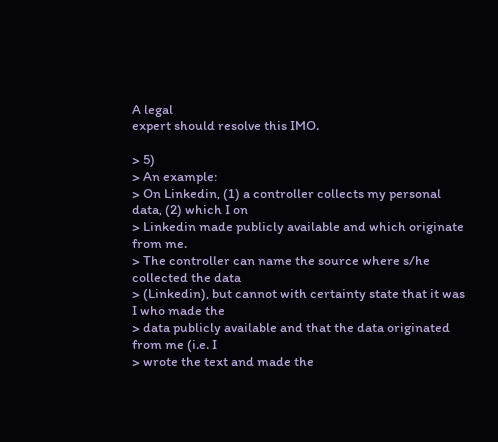A legal
expert should resolve this IMO.

> 5)
> An example:
> On Linkedin, (1) a controller collects my personal data, (2) which I on
> Linkedin made publicly available and which originate from me.
> The controller can name the source where s/he collected the data
> (Linkedin), but cannot with certainty state that it was I who made the
> data publicly available and that the data originated from me (i.e. I
> wrote the text and made the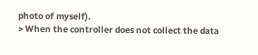photo of myself).
> When the controller does not collect the data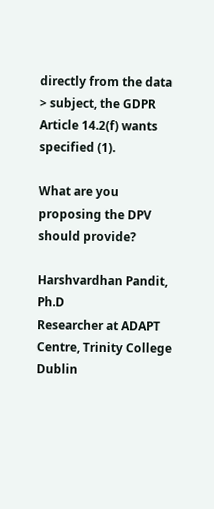directly from the data
> subject, the GDPR Article 14.2(f) wants specified (1).

What are you proposing the DPV should provide?

Harshvardhan Pandit, Ph.D
Researcher at ADAPT Centre, Trinity College Dublin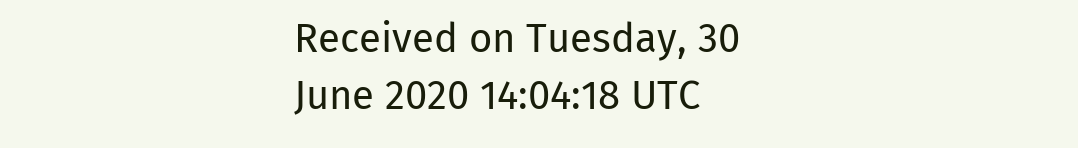Received on Tuesday, 30 June 2020 14:04:18 UTC